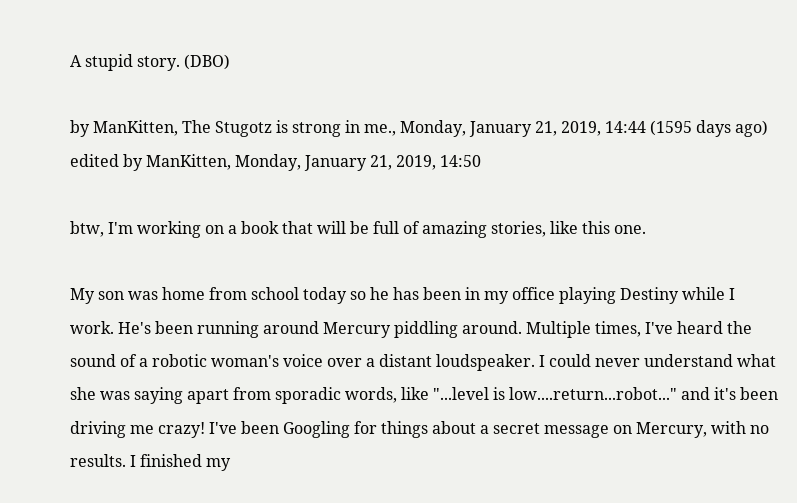A stupid story. (DBO)

by ManKitten, The Stugotz is strong in me., Monday, January 21, 2019, 14:44 (1595 days ago)
edited by ManKitten, Monday, January 21, 2019, 14:50

btw, I'm working on a book that will be full of amazing stories, like this one.

My son was home from school today so he has been in my office playing Destiny while I work. He's been running around Mercury piddling around. Multiple times, I've heard the sound of a robotic woman's voice over a distant loudspeaker. I could never understand what she was saying apart from sporadic words, like "...level is low....return...robot..." and it's been driving me crazy! I've been Googling for things about a secret message on Mercury, with no results. I finished my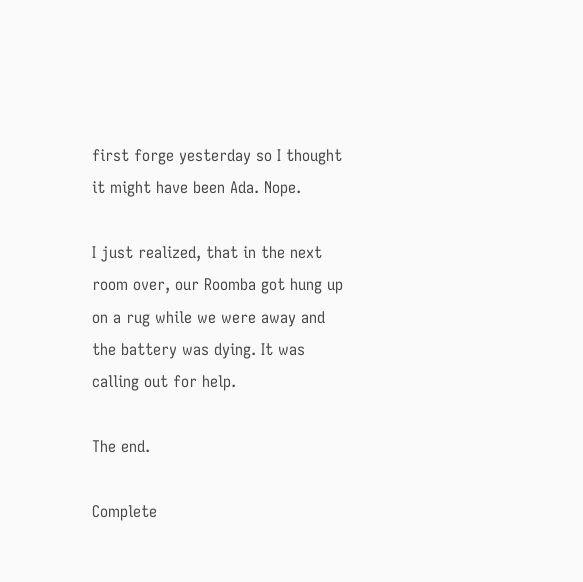first forge yesterday so I thought it might have been Ada. Nope.

I just realized, that in the next room over, our Roomba got hung up on a rug while we were away and the battery was dying. It was calling out for help.

The end.

Complete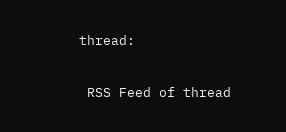thread:

 RSS Feed of thread